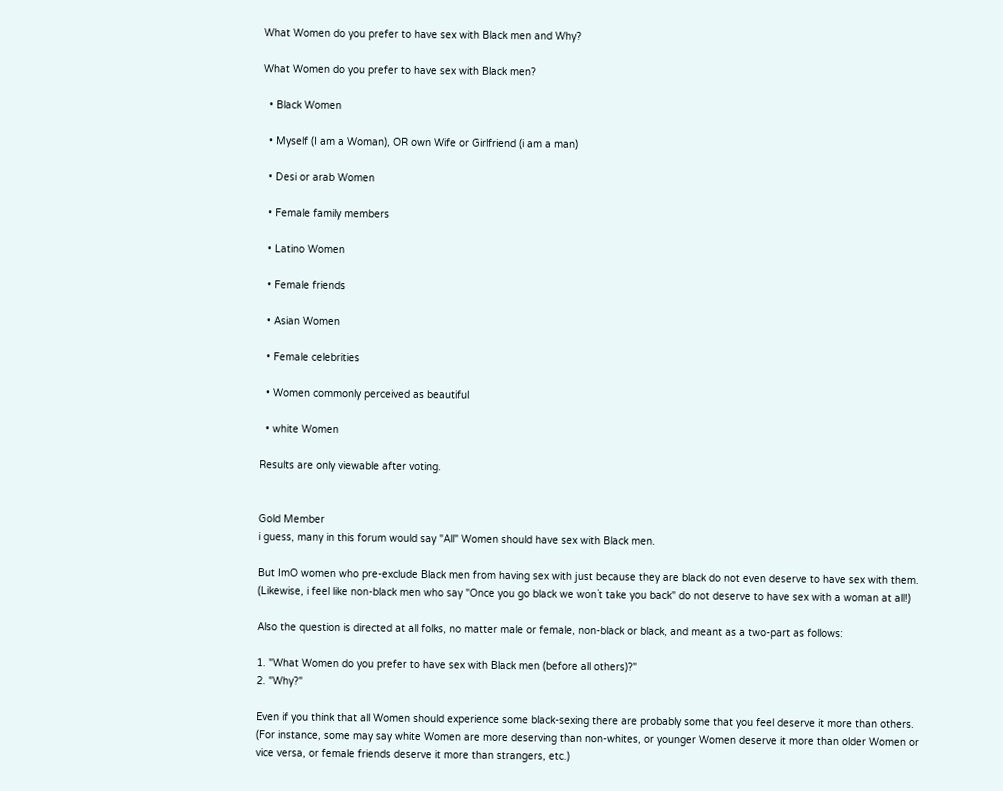What Women do you prefer to have sex with Black men and Why?

What Women do you prefer to have sex with Black men?

  • Black Women

  • Myself (I am a Woman), OR own Wife or Girlfriend (i am a man)

  • Desi or arab Women

  • Female family members

  • Latino Women

  • Female friends

  • Asian Women

  • Female celebrities

  • Women commonly perceived as beautiful

  • white Women

Results are only viewable after voting.


Gold Member
i guess, many in this forum would say "All" Women should have sex with Black men.

But ImO women who pre-exclude Black men from having sex with just because they are black do not even deserve to have sex with them. (Likewise, i feel like non-black men who say "Once you go black we won`t take you back" do not deserve to have sex with a woman at all!)

Also the question is directed at all folks, no matter male or female, non-black or black, and meant as a two-part as follows:

1. "What Women do you prefer to have sex with Black men (before all others)?"
2. "Why?"

Even if you think that all Women should experience some black-sexing there are probably some that you feel deserve it more than others. (For instance, some may say white Women are more deserving than non-whites, or younger Women deserve it more than older Women or vice versa, or female friends deserve it more than strangers, etc.)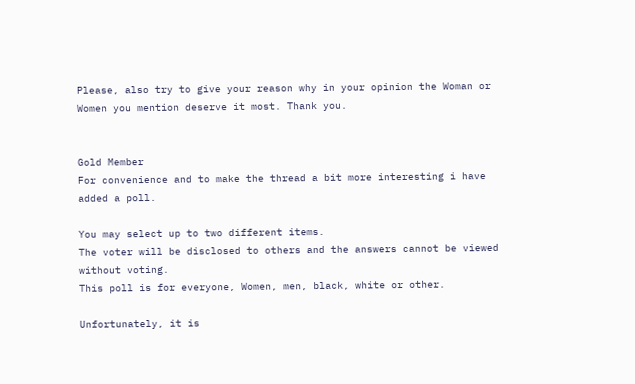Please, also try to give your reason why in your opinion the Woman or Women you mention deserve it most. Thank you.


Gold Member
For convenience and to make the thread a bit more interesting i have added a poll.

You may select up to two different items.
The voter will be disclosed to others and the answers cannot be viewed without voting.
This poll is for everyone, Women, men, black, white or other.

Unfortunately, it is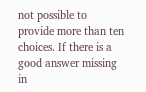not possible to provide more than ten choices. If there is a good answer missing in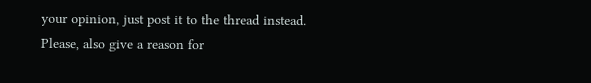your opinion, just post it to the thread instead. Please, also give a reason for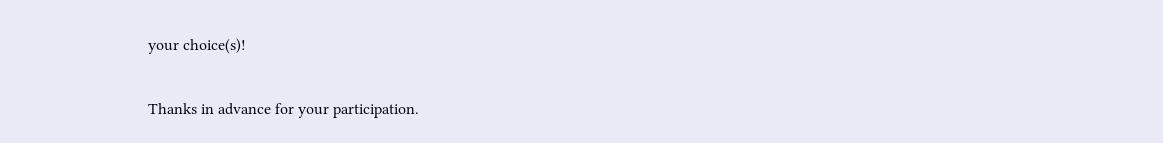your choice(s)!

Thanks in advance for your participation.